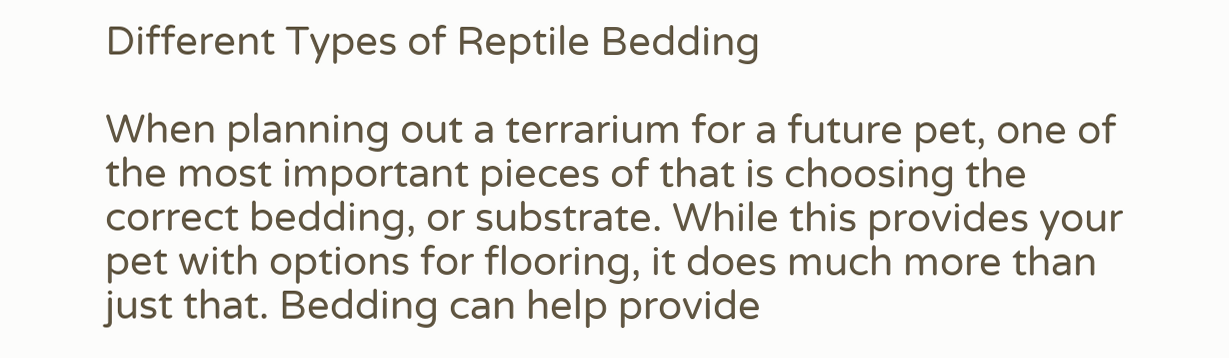Different Types of Reptile Bedding

When planning out a terrarium for a future pet, one of the most important pieces of that is choosing the correct bedding, or substrate. While this provides your pet with options for flooring, it does much more than just that. Bedding can help provide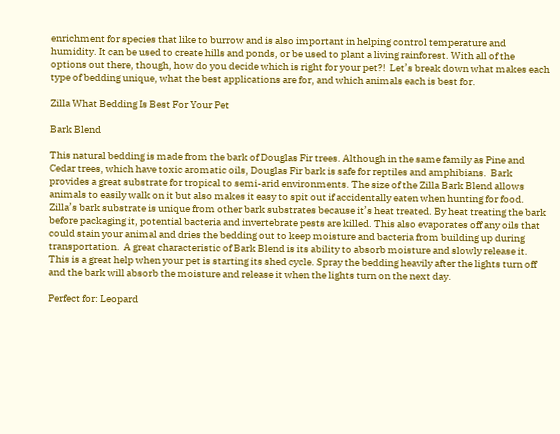enrichment for species that like to burrow and is also important in helping control temperature and humidity. It can be used to create hills and ponds, or be used to plant a living rainforest. With all of the options out there, though, how do you decide which is right for your pet?!  Let’s break down what makes each type of bedding unique, what the best applications are for, and which animals each is best for.

Zilla What Bedding Is Best For Your Pet

Bark Blend

This natural bedding is made from the bark of Douglas Fir trees. Although in the same family as Pine and Cedar trees, which have toxic aromatic oils, Douglas Fir bark is safe for reptiles and amphibians.  Bark provides a great substrate for tropical to semi-arid environments. The size of the Zilla Bark Blend allows animals to easily walk on it but also makes it easy to spit out if accidentally eaten when hunting for food. Zilla’s bark substrate is unique from other bark substrates because it’s heat treated. By heat treating the bark before packaging it, potential bacteria and invertebrate pests are killed. This also evaporates off any oils that could stain your animal and dries the bedding out to keep moisture and bacteria from building up during transportation.  A great characteristic of Bark Blend is its ability to absorb moisture and slowly release it. This is a great help when your pet is starting its shed cycle. Spray the bedding heavily after the lights turn off and the bark will absorb the moisture and release it when the lights turn on the next day.

Perfect for: Leopard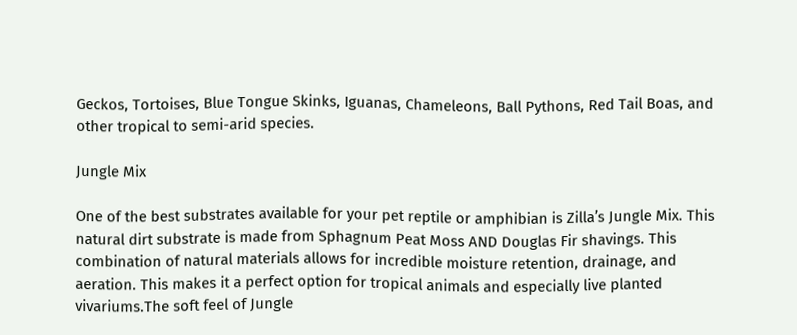Geckos, Tortoises, Blue Tongue Skinks, Iguanas, Chameleons, Ball Pythons, Red Tail Boas, and other tropical to semi-arid species.

Jungle Mix

One of the best substrates available for your pet reptile or amphibian is Zilla’s Jungle Mix. This natural dirt substrate is made from Sphagnum Peat Moss AND Douglas Fir shavings. This combination of natural materials allows for incredible moisture retention, drainage, and aeration. This makes it a perfect option for tropical animals and especially live planted vivariums.The soft feel of Jungle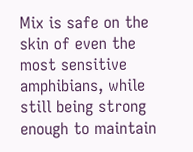Mix is safe on the skin of even the most sensitive amphibians, while still being strong enough to maintain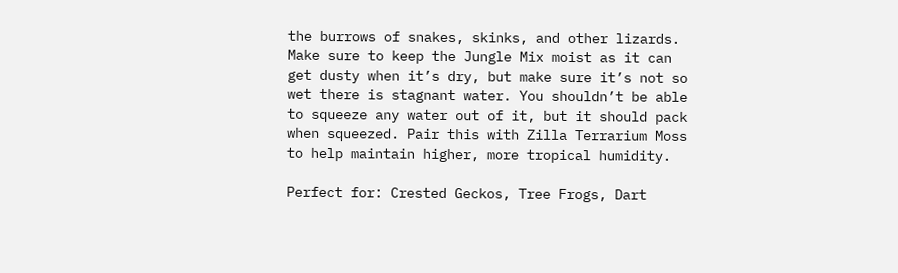the burrows of snakes, skinks, and other lizards. Make sure to keep the Jungle Mix moist as it can get dusty when it’s dry, but make sure it’s not so wet there is stagnant water. You shouldn’t be able to squeeze any water out of it, but it should pack when squeezed. Pair this with Zilla Terrarium Moss to help maintain higher, more tropical humidity.

Perfect for: Crested Geckos, Tree Frogs, Dart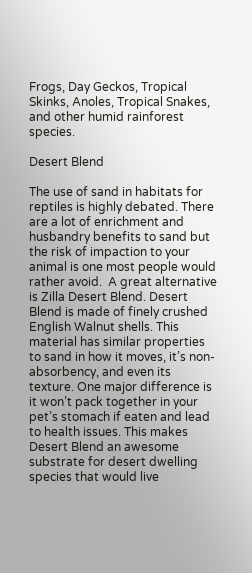Frogs, Day Geckos, Tropical Skinks, Anoles, Tropical Snakes, and other humid rainforest species.

Desert Blend

The use of sand in habitats for reptiles is highly debated. There are a lot of enrichment and husbandry benefits to sand but the risk of impaction to your animal is one most people would rather avoid.  A great alternative is Zilla Desert Blend. Desert Blend is made of finely crushed English Walnut shells. This material has similar properties to sand in how it moves, it’s non-absorbency, and even its texture. One major difference is it won’t pack together in your pet’s stomach if eaten and lead to health issues. This makes Desert Blend an awesome substrate for desert dwelling species that would live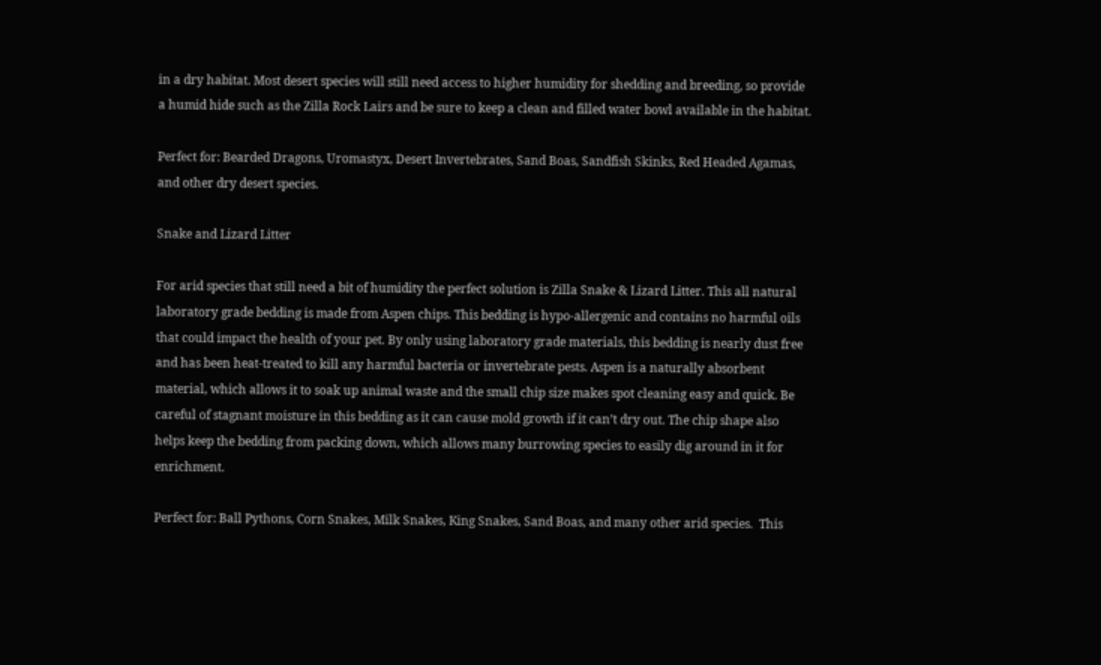in a dry habitat. Most desert species will still need access to higher humidity for shedding and breeding, so provide a humid hide such as the Zilla Rock Lairs and be sure to keep a clean and filled water bowl available in the habitat.

Perfect for: Bearded Dragons, Uromastyx, Desert Invertebrates, Sand Boas, Sandfish Skinks, Red Headed Agamas, and other dry desert species.

Snake and Lizard Litter

For arid species that still need a bit of humidity the perfect solution is Zilla Snake & Lizard Litter. This all natural laboratory grade bedding is made from Aspen chips. This bedding is hypo-allergenic and contains no harmful oils that could impact the health of your pet. By only using laboratory grade materials, this bedding is nearly dust free and has been heat-treated to kill any harmful bacteria or invertebrate pests. Aspen is a naturally absorbent material, which allows it to soak up animal waste and the small chip size makes spot cleaning easy and quick. Be careful of stagnant moisture in this bedding as it can cause mold growth if it can’t dry out. The chip shape also helps keep the bedding from packing down, which allows many burrowing species to easily dig around in it for enrichment.

Perfect for: Ball Pythons, Corn Snakes, Milk Snakes, King Snakes, Sand Boas, and many other arid species.  This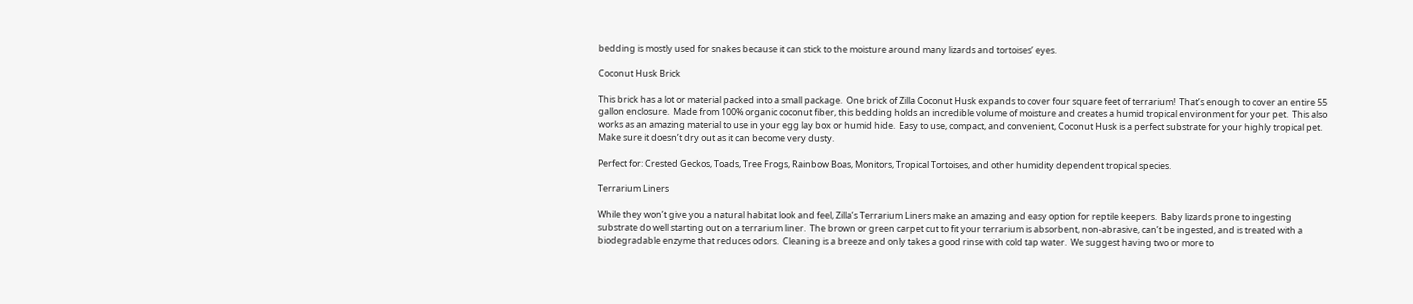bedding is mostly used for snakes because it can stick to the moisture around many lizards and tortoises’ eyes.

Coconut Husk Brick

This brick has a lot or material packed into a small package.  One brick of Zilla Coconut Husk expands to cover four square feet of terrarium!  That’s enough to cover an entire 55 gallon enclosure.  Made from 100% organic coconut fiber, this bedding holds an incredible volume of moisture and creates a humid tropical environment for your pet.  This also works as an amazing material to use in your egg lay box or humid hide.  Easy to use, compact, and convenient, Coconut Husk is a perfect substrate for your highly tropical pet.  Make sure it doesn’t dry out as it can become very dusty.

Perfect for: Crested Geckos, Toads, Tree Frogs, Rainbow Boas, Monitors, Tropical Tortoises, and other humidity dependent tropical species.

Terrarium Liners

While they won’t give you a natural habitat look and feel, Zilla’s Terrarium Liners make an amazing and easy option for reptile keepers.  Baby lizards prone to ingesting substrate do well starting out on a terrarium liner.  The brown or green carpet cut to fit your terrarium is absorbent, non-abrasive, can’t be ingested, and is treated with a biodegradable enzyme that reduces odors.  Cleaning is a breeze and only takes a good rinse with cold tap water.  We suggest having two or more to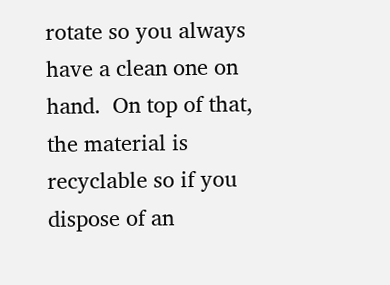rotate so you always have a clean one on hand.  On top of that, the material is recyclable so if you dispose of an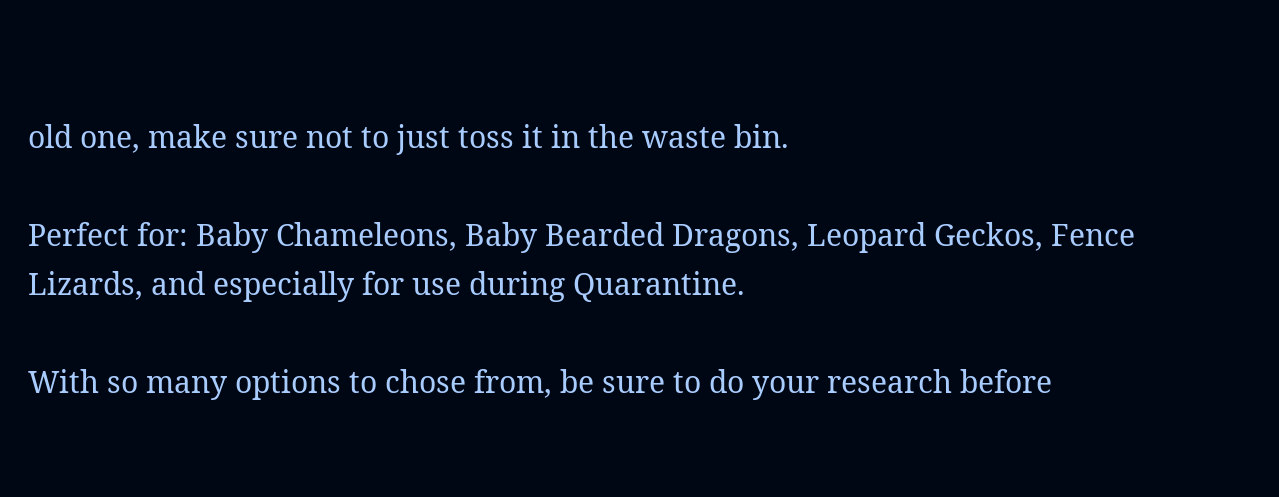old one, make sure not to just toss it in the waste bin.

Perfect for: Baby Chameleons, Baby Bearded Dragons, Leopard Geckos, Fence Lizards, and especially for use during Quarantine.

With so many options to chose from, be sure to do your research before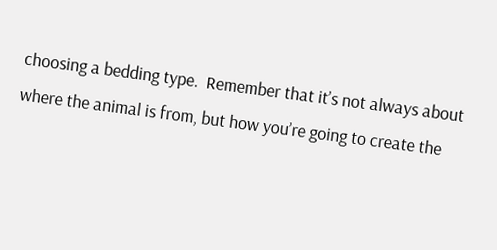choosing a bedding type.  Remember that it’s not always about where the animal is from, but how you’re going to create the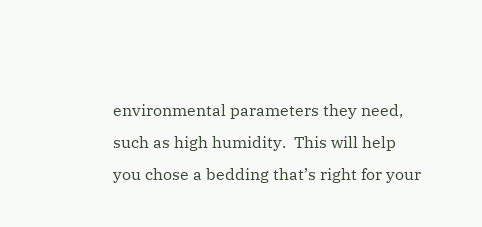environmental parameters they need, such as high humidity.  This will help you chose a bedding that’s right for your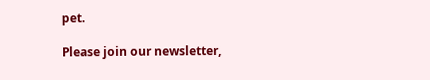pet.

Please join our newsletter,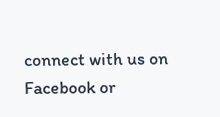connect with us on Facebook or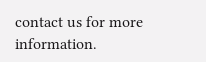contact us for more information.